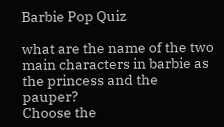Barbie Pop Quiz

what are the name of the two main characters in barbie as the princess and the pauper?
Choose the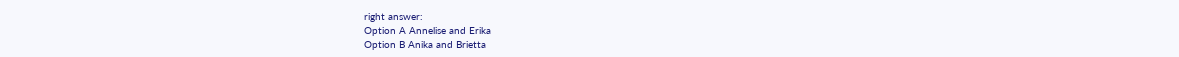right answer:
Option A Annelise and Erika
Option B Anika and Brietta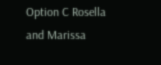Option C Rosella and Marissa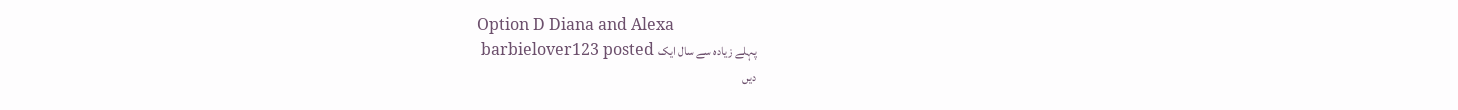Option D Diana and Alexa
 barbielover123 posted پہلے زیادہ سے سال ایک
دیں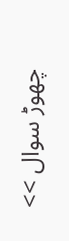چھوڑ سوال >>